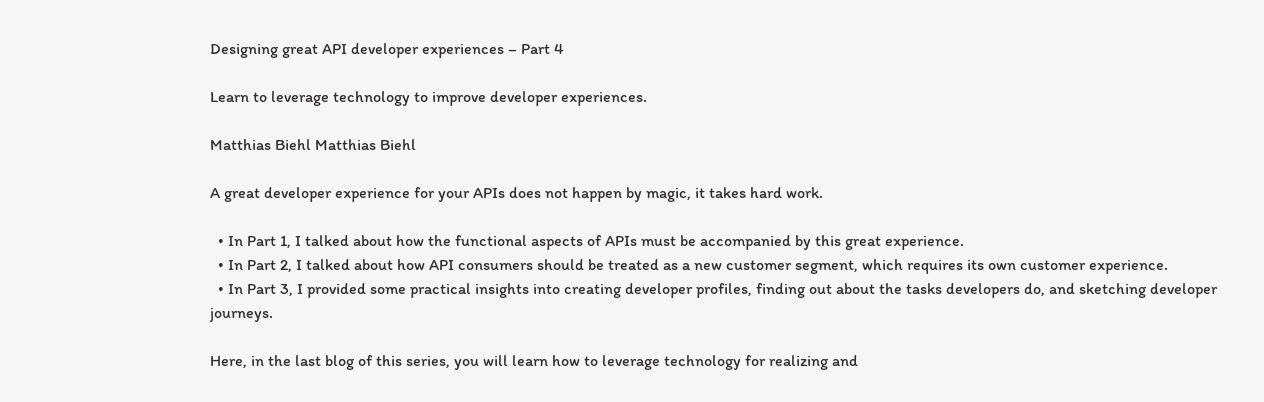Designing great API developer experiences – Part 4

Learn to leverage technology to improve developer experiences.

Matthias Biehl Matthias Biehl

A great developer experience for your APIs does not happen by magic, it takes hard work.

  • In Part 1, I talked about how the functional aspects of APIs must be accompanied by this great experience.
  • In Part 2, I talked about how API consumers should be treated as a new customer segment, which requires its own customer experience.
  • In Part 3, I provided some practical insights into creating developer profiles, finding out about the tasks developers do, and sketching developer journeys.

Here, in the last blog of this series, you will learn how to leverage technology for realizing and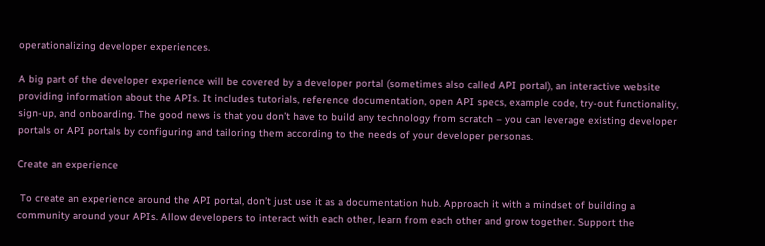operationalizing developer experiences.

A big part of the developer experience will be covered by a developer portal (sometimes also called API portal), an interactive website providing information about the APIs. It includes tutorials, reference documentation, open API specs, example code, try-out functionality, sign-up, and onboarding. The good news is that you don’t have to build any technology from scratch – you can leverage existing developer portals or API portals by configuring and tailoring them according to the needs of your developer personas.

Create an experience

 To create an experience around the API portal, don’t just use it as a documentation hub. Approach it with a mindset of building a community around your APIs. Allow developers to interact with each other, learn from each other and grow together. Support the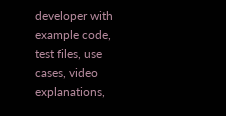developer with example code, test files, use cases, video explanations,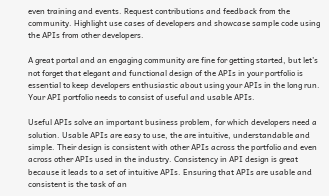even training and events. Request contributions and feedback from the community. Highlight use cases of developers and showcase sample code using the APIs from other developers.

A great portal and an engaging community are fine for getting started, but let’s not forget that elegant and functional design of the APIs in your portfolio is essential to keep developers enthusiastic about using your APIs in the long run. Your API portfolio needs to consist of useful and usable APIs.

Useful APIs solve an important business problem, for which developers need a solution. Usable APIs are easy to use, the are intuitive, understandable and simple. Their design is consistent with other APIs across the portfolio and even across other APIs used in the industry. Consistency in API design is great because it leads to a set of intuitive APIs. Ensuring that APIs are usable and consistent is the task of an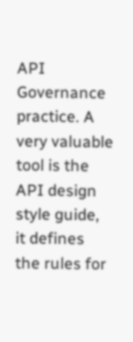API Governance practice. A very valuable tool is the API design style guide, it defines the rules for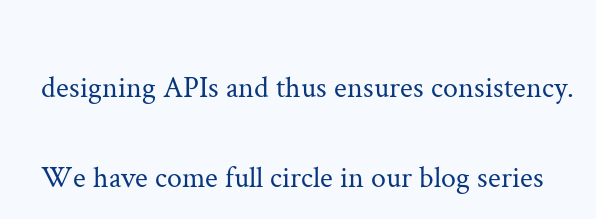designing APIs and thus ensures consistency.

We have come full circle in our blog series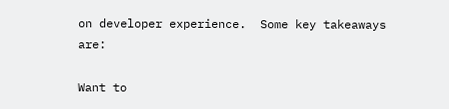on developer experience.  Some key takeaways are:

Want to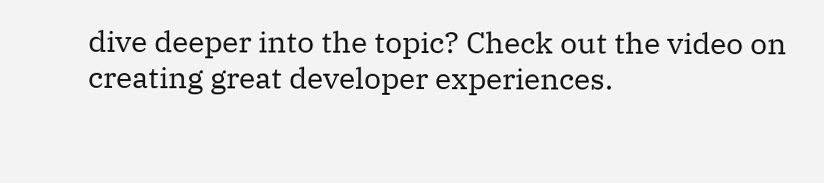dive deeper into the topic? Check out the video on creating great developer experiences.